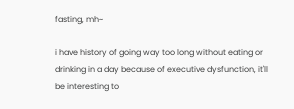fasting, mh~

i have history of going way too long without eating or drinking in a day because of executive dysfunction, it'll be interesting to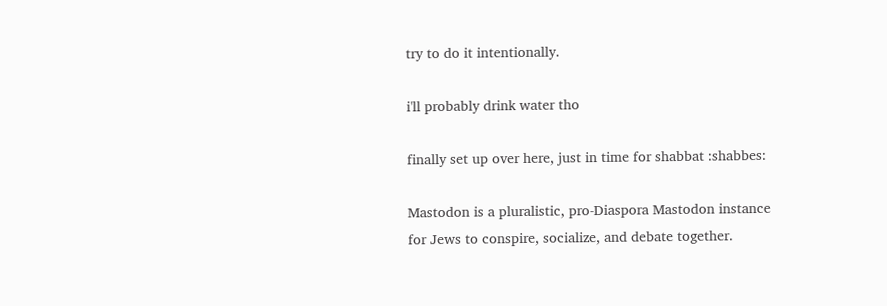try to do it intentionally.

i'll probably drink water tho

finally set up over here, just in time for shabbat :shabbes:

Mastodon is a pluralistic, pro-Diaspora Mastodon instance for Jews to conspire, socialize, and debate together.